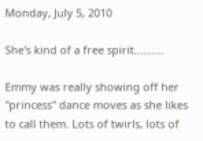Monday, July 5, 2010

She's kind of a free spirit..........

Emmy was really showing off her "princess" dance moves as she likes to call them. Lots of twirls, lots of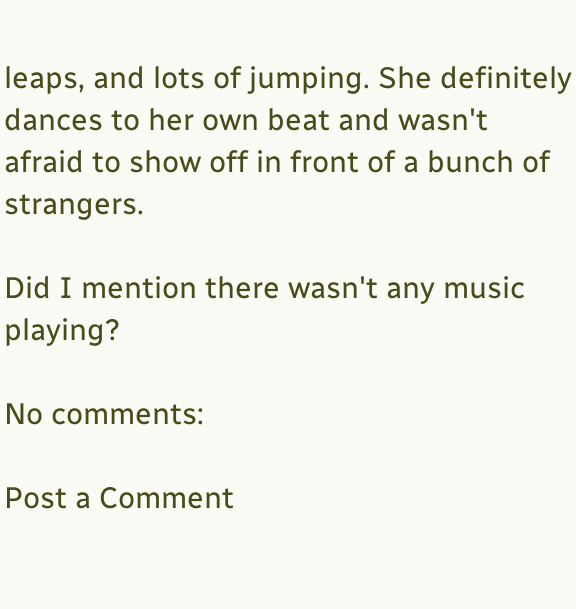leaps, and lots of jumping. She definitely dances to her own beat and wasn't afraid to show off in front of a bunch of strangers.

Did I mention there wasn't any music playing?

No comments:

Post a Comment